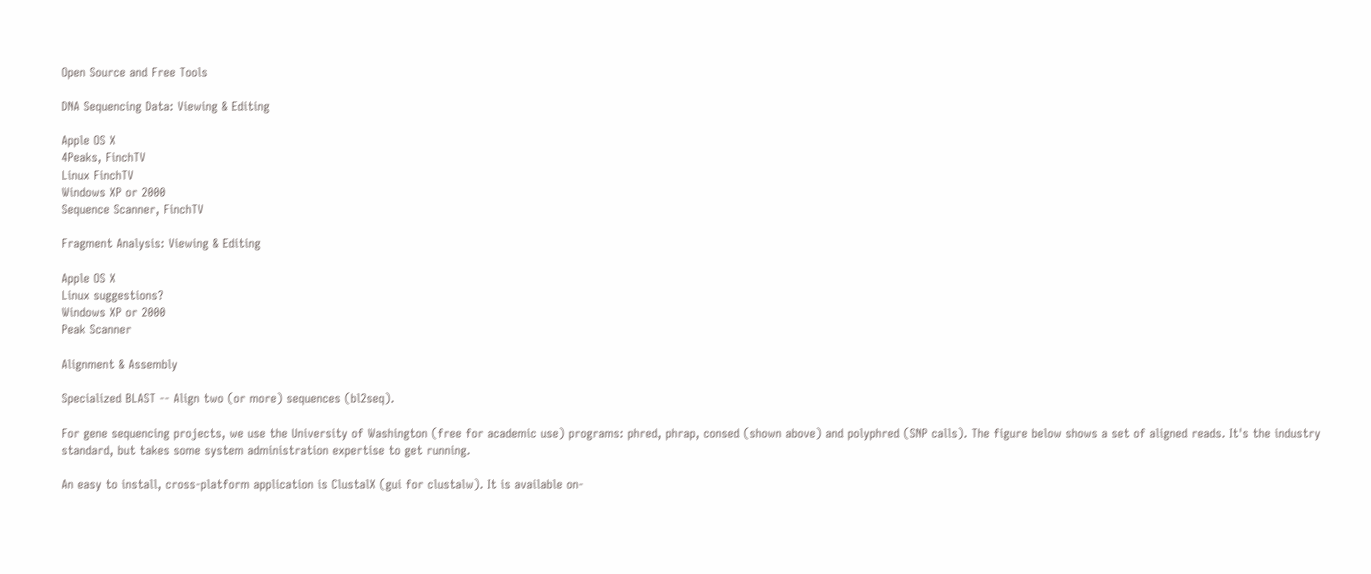Open Source and Free Tools

DNA Sequencing Data: Viewing & Editing

Apple OS X
4Peaks, FinchTV
Linux FinchTV
Windows XP or 2000
Sequence Scanner, FinchTV

Fragment Analysis: Viewing & Editing

Apple OS X
Linux suggestions?
Windows XP or 2000
Peak Scanner

Alignment & Assembly

Specialized BLAST -- Align two (or more) sequences (bl2seq).

For gene sequencing projects, we use the University of Washington (free for academic use) programs: phred, phrap, consed (shown above) and polyphred (SNP calls). The figure below shows a set of aligned reads. It's the industry standard, but takes some system administration expertise to get running.

An easy to install, cross-platform application is ClustalX (gui for clustalw). It is available on-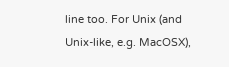line too. For Unix (and Unix-like, e.g. MacOSX),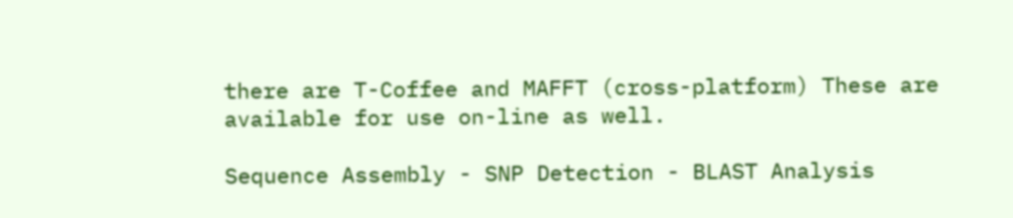there are T-Coffee and MAFFT (cross-platform) These are available for use on-line as well.

Sequence Assembly - SNP Detection - BLAST Analysis